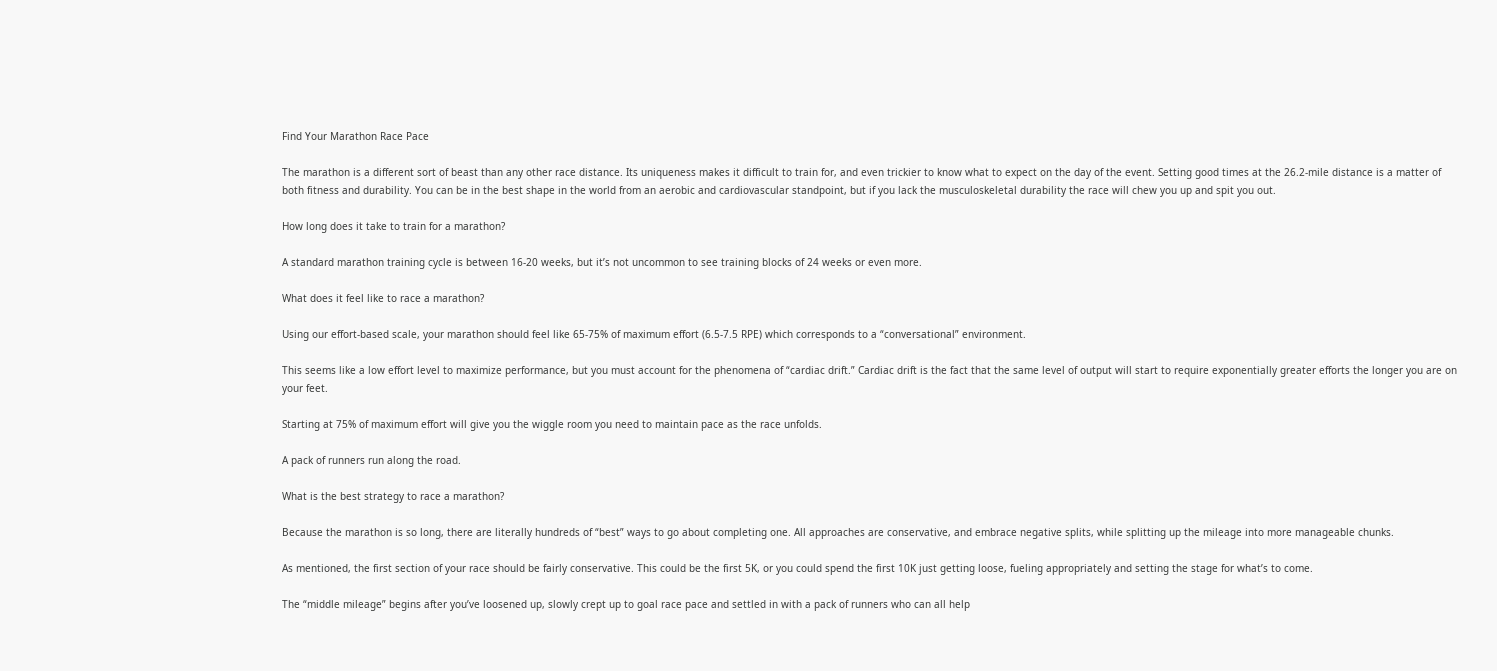Find Your Marathon Race Pace

The marathon is a different sort of beast than any other race distance. Its uniqueness makes it difficult to train for, and even trickier to know what to expect on the day of the event. Setting good times at the 26.2-mile distance is a matter of both fitness and durability. You can be in the best shape in the world from an aerobic and cardiovascular standpoint, but if you lack the musculoskeletal durability the race will chew you up and spit you out.

How long does it take to train for a marathon?

A standard marathon training cycle is between 16-20 weeks, but it’s not uncommon to see training blocks of 24 weeks or even more.

What does it feel like to race a marathon?

Using our effort-based scale, your marathon should feel like 65-75% of maximum effort (6.5-7.5 RPE) which corresponds to a “conversational” environment.

This seems like a low effort level to maximize performance, but you must account for the phenomena of “cardiac drift.” Cardiac drift is the fact that the same level of output will start to require exponentially greater efforts the longer you are on your feet.

Starting at 75% of maximum effort will give you the wiggle room you need to maintain pace as the race unfolds.

A pack of runners run along the road.

What is the best strategy to race a marathon?

Because the marathon is so long, there are literally hundreds of “best” ways to go about completing one. All approaches are conservative, and embrace negative splits, while splitting up the mileage into more manageable chunks.

As mentioned, the first section of your race should be fairly conservative. This could be the first 5K, or you could spend the first 10K just getting loose, fueling appropriately and setting the stage for what’s to come.

The “middle mileage” begins after you’ve loosened up, slowly crept up to goal race pace and settled in with a pack of runners who can all help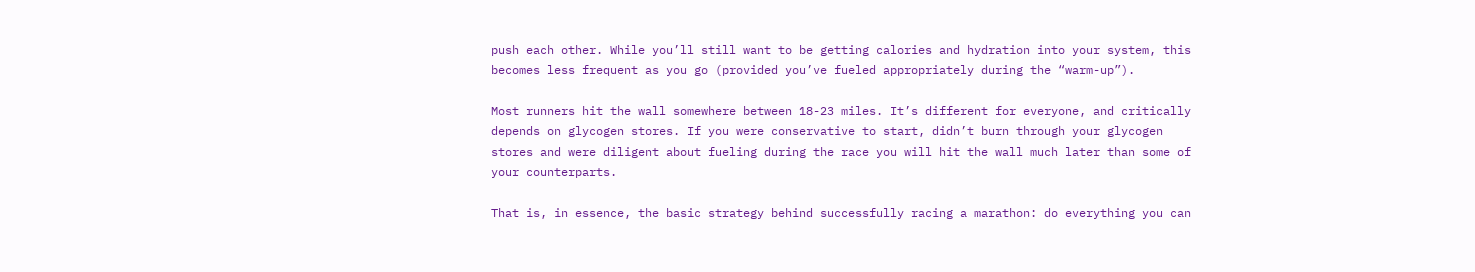push each other. While you’ll still want to be getting calories and hydration into your system, this becomes less frequent as you go (provided you’ve fueled appropriately during the “warm-up”).

Most runners hit the wall somewhere between 18-23 miles. It’s different for everyone, and critically depends on glycogen stores. If you were conservative to start, didn’t burn through your glycogen stores and were diligent about fueling during the race you will hit the wall much later than some of your counterparts.

That is, in essence, the basic strategy behind successfully racing a marathon: do everything you can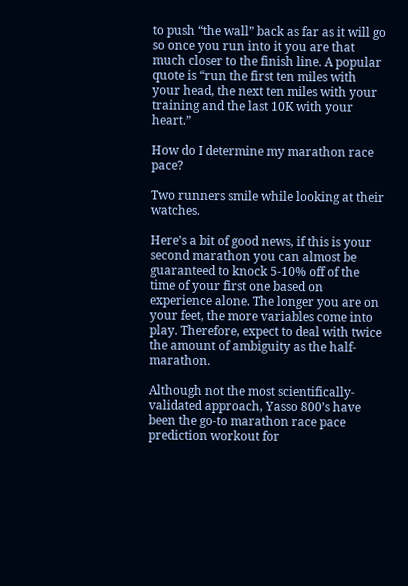to push “the wall” back as far as it will go so once you run into it you are that much closer to the finish line. A popular quote is “run the first ten miles with your head, the next ten miles with your training and the last 10K with your heart.”

How do I determine my marathon race pace?

Two runners smile while looking at their watches.

Here’s a bit of good news, if this is your second marathon you can almost be guaranteed to knock 5-10% off of the time of your first one based on experience alone. The longer you are on your feet, the more variables come into play. Therefore, expect to deal with twice the amount of ambiguity as the half-marathon.

Although not the most scientifically-validated approach, Yasso 800’s have been the go-to marathon race pace prediction workout for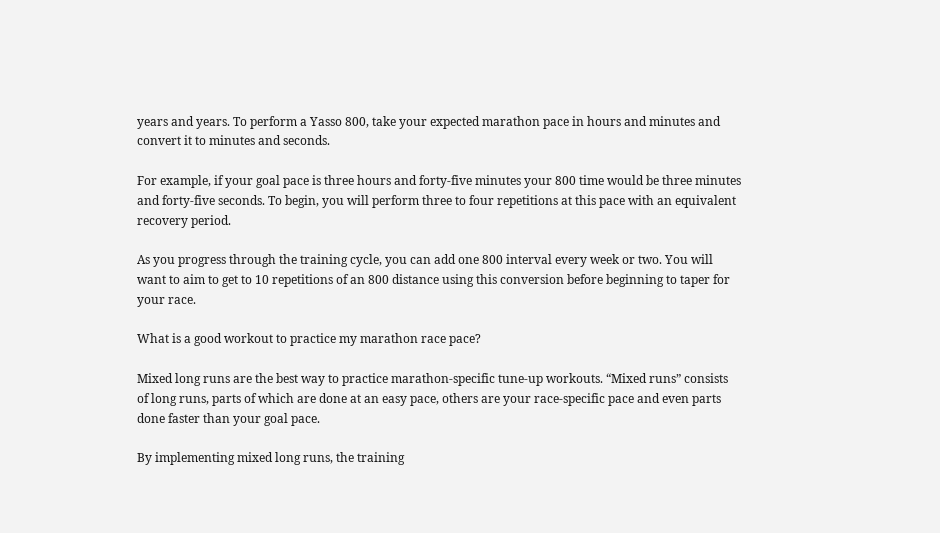years and years. To perform a Yasso 800, take your expected marathon pace in hours and minutes and convert it to minutes and seconds.

For example, if your goal pace is three hours and forty-five minutes your 800 time would be three minutes and forty-five seconds. To begin, you will perform three to four repetitions at this pace with an equivalent recovery period.

As you progress through the training cycle, you can add one 800 interval every week or two. You will want to aim to get to 10 repetitions of an 800 distance using this conversion before beginning to taper for your race.

What is a good workout to practice my marathon race pace?

Mixed long runs are the best way to practice marathon-specific tune-up workouts. “Mixed runs” consists of long runs, parts of which are done at an easy pace, others are your race-specific pace and even parts done faster than your goal pace.

By implementing mixed long runs, the training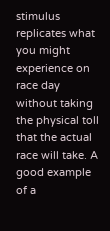stimulus replicates what you might experience on race day without taking the physical toll that the actual race will take. A good example of a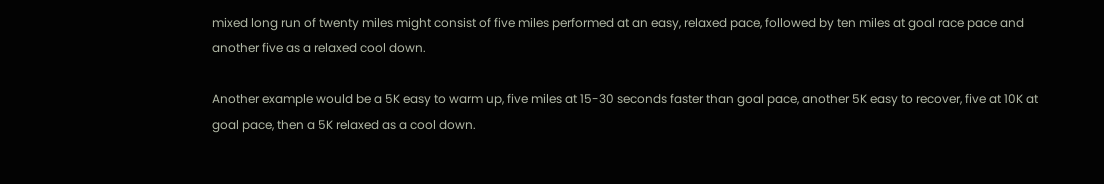mixed long run of twenty miles might consist of five miles performed at an easy, relaxed pace, followed by ten miles at goal race pace and another five as a relaxed cool down.

Another example would be a 5K easy to warm up, five miles at 15-30 seconds faster than goal pace, another 5K easy to recover, five at 10K at goal pace, then a 5K relaxed as a cool down.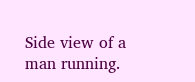Side view of a man running.